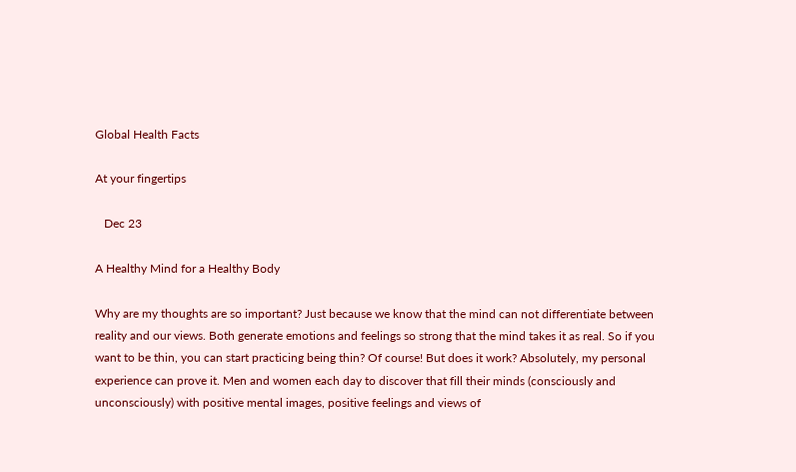Global Health Facts

At your fingertips

   Dec 23

A Healthy Mind for a Healthy Body

Why are my thoughts are so important? Just because we know that the mind can not differentiate between reality and our views. Both generate emotions and feelings so strong that the mind takes it as real. So if you want to be thin, you can start practicing being thin? Of course! But does it work? Absolutely, my personal experience can prove it. Men and women each day to discover that fill their minds (consciously and unconsciously) with positive mental images, positive feelings and views of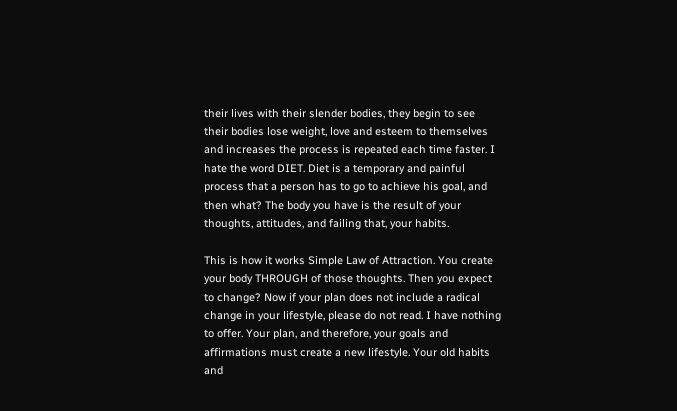their lives with their slender bodies, they begin to see their bodies lose weight, love and esteem to themselves and increases the process is repeated each time faster. I hate the word DIET. Diet is a temporary and painful process that a person has to go to achieve his goal, and then what? The body you have is the result of your thoughts, attitudes, and failing that, your habits.

This is how it works Simple Law of Attraction. You create your body THROUGH of those thoughts. Then you expect to change? Now if your plan does not include a radical change in your lifestyle, please do not read. I have nothing to offer. Your plan, and therefore, your goals and affirmations must create a new lifestyle. Your old habits and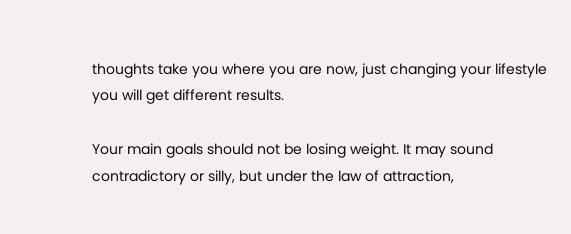thoughts take you where you are now, just changing your lifestyle you will get different results.

Your main goals should not be losing weight. It may sound contradictory or silly, but under the law of attraction,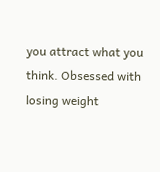you attract what you think. Obsessed with losing weight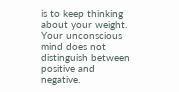is to keep thinking about your weight. Your unconscious mind does not distinguish between positive and negative.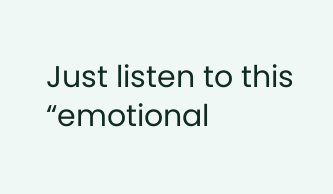Just listen to this “emotional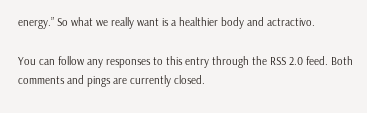energy.” So what we really want is a healthier body and actractivo.

You can follow any responses to this entry through the RSS 2.0 feed. Both comments and pings are currently closed.